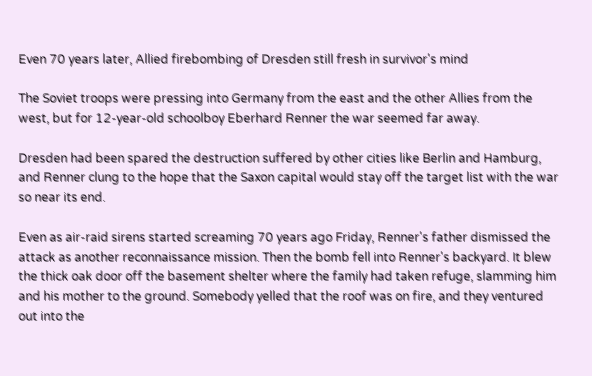Even 70 years later, Allied firebombing of Dresden still fresh in survivor's mind

The Soviet troops were pressing into Germany from the east and the other Allies from the west, but for 12-year-old schoolboy Eberhard Renner the war seemed far away.

Dresden had been spared the destruction suffered by other cities like Berlin and Hamburg, and Renner clung to the hope that the Saxon capital would stay off the target list with the war so near its end.

Even as air-raid sirens started screaming 70 years ago Friday, Renner's father dismissed the attack as another reconnaissance mission. Then the bomb fell into Renner's backyard. It blew the thick oak door off the basement shelter where the family had taken refuge, slamming him and his mother to the ground. Somebody yelled that the roof was on fire, and they ventured out into the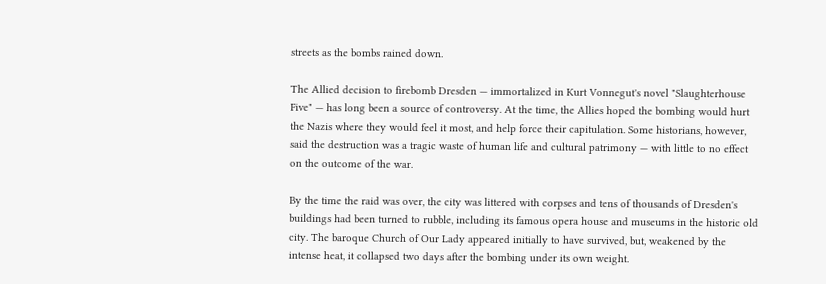streets as the bombs rained down.

The Allied decision to firebomb Dresden — immortalized in Kurt Vonnegut's novel "Slaughterhouse Five" — has long been a source of controversy. At the time, the Allies hoped the bombing would hurt the Nazis where they would feel it most, and help force their capitulation. Some historians, however, said the destruction was a tragic waste of human life and cultural patrimony — with little to no effect on the outcome of the war.

By the time the raid was over, the city was littered with corpses and tens of thousands of Dresden's buildings had been turned to rubble, including its famous opera house and museums in the historic old city. The baroque Church of Our Lady appeared initially to have survived, but, weakened by the intense heat, it collapsed two days after the bombing under its own weight.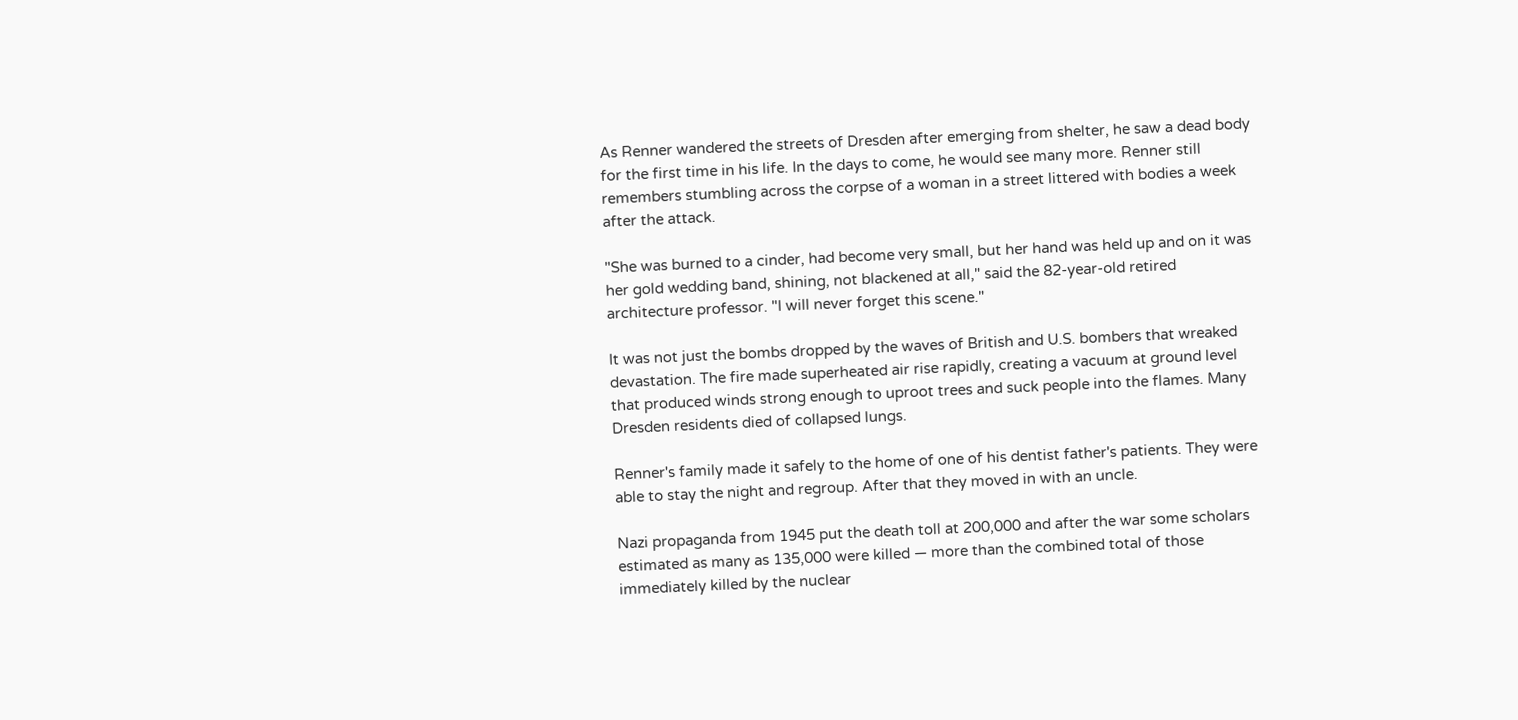As Renner wandered the streets of Dresden after emerging from shelter, he saw a dead body for the first time in his life. In the days to come, he would see many more. Renner still remembers stumbling across the corpse of a woman in a street littered with bodies a week after the attack.

"She was burned to a cinder, had become very small, but her hand was held up and on it was her gold wedding band, shining, not blackened at all," said the 82-year-old retired architecture professor. "I will never forget this scene."

It was not just the bombs dropped by the waves of British and U.S. bombers that wreaked devastation. The fire made superheated air rise rapidly, creating a vacuum at ground level that produced winds strong enough to uproot trees and suck people into the flames. Many Dresden residents died of collapsed lungs.

Renner's family made it safely to the home of one of his dentist father's patients. They were able to stay the night and regroup. After that they moved in with an uncle.

Nazi propaganda from 1945 put the death toll at 200,000 and after the war some scholars estimated as many as 135,000 were killed — more than the combined total of those immediately killed by the nuclear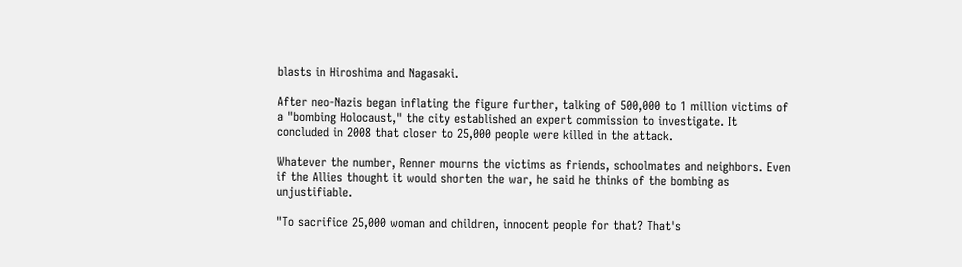blasts in Hiroshima and Nagasaki.

After neo-Nazis began inflating the figure further, talking of 500,000 to 1 million victims of a "bombing Holocaust," the city established an expert commission to investigate. It concluded in 2008 that closer to 25,000 people were killed in the attack.

Whatever the number, Renner mourns the victims as friends, schoolmates and neighbors. Even if the Allies thought it would shorten the war, he said he thinks of the bombing as unjustifiable.

"To sacrifice 25,000 woman and children, innocent people for that? That's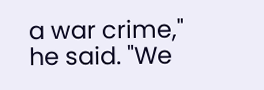a war crime," he said. "We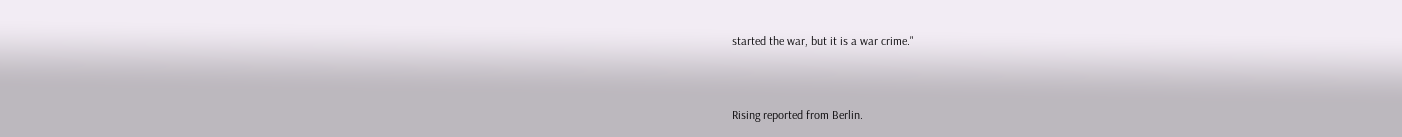started the war, but it is a war crime."


Rising reported from Berlin.